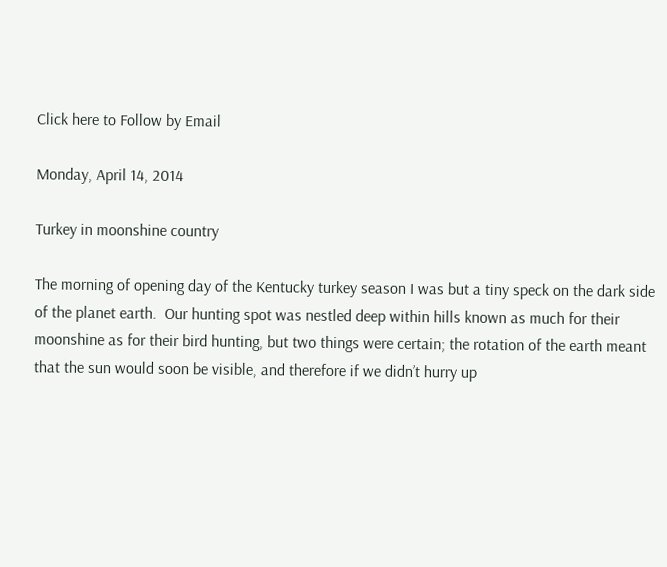Click here to Follow by Email

Monday, April 14, 2014

Turkey in moonshine country

The morning of opening day of the Kentucky turkey season I was but a tiny speck on the dark side of the planet earth.  Our hunting spot was nestled deep within hills known as much for their moonshine as for their bird hunting, but two things were certain; the rotation of the earth meant that the sun would soon be visible, and therefore if we didn’t hurry up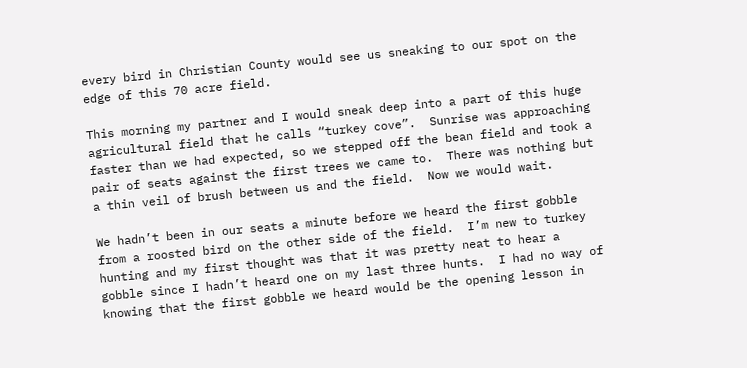every bird in Christian County would see us sneaking to our spot on the edge of this 70 acre field.

This morning my partner and I would sneak deep into a part of this huge agricultural field that he calls “turkey cove”.  Sunrise was approaching faster than we had expected, so we stepped off the bean field and took a pair of seats against the first trees we came to.  There was nothing but a thin veil of brush between us and the field.  Now we would wait.

We hadn’t been in our seats a minute before we heard the first gobble from a roosted bird on the other side of the field.  I’m new to turkey hunting and my first thought was that it was pretty neat to hear a gobble since I hadn’t heard one on my last three hunts.  I had no way of knowing that the first gobble we heard would be the opening lesson in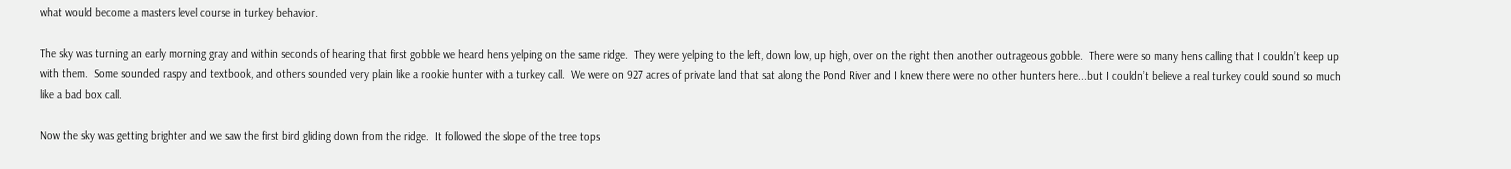what would become a masters level course in turkey behavior.

The sky was turning an early morning gray and within seconds of hearing that first gobble we heard hens yelping on the same ridge.  They were yelping to the left, down low, up high, over on the right then another outrageous gobble.  There were so many hens calling that I couldn’t keep up with them.  Some sounded raspy and textbook, and others sounded very plain like a rookie hunter with a turkey call.  We were on 927 acres of private land that sat along the Pond River and I knew there were no other hunters here...but I couldn’t believe a real turkey could sound so much like a bad box call.

Now the sky was getting brighter and we saw the first bird gliding down from the ridge.  It followed the slope of the tree tops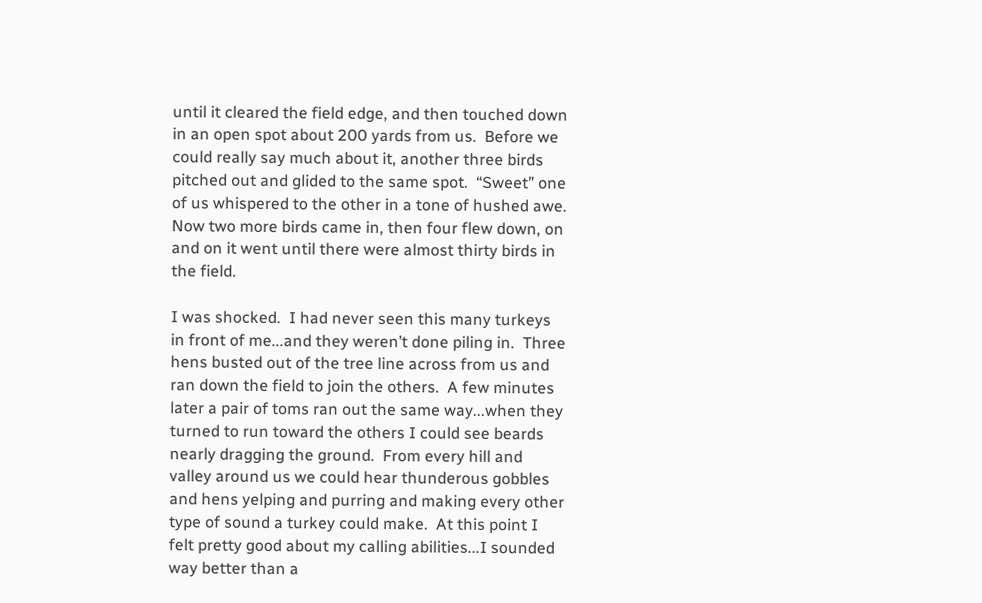until it cleared the field edge, and then touched down in an open spot about 200 yards from us.  Before we could really say much about it, another three birds pitched out and glided to the same spot.  “Sweet” one of us whispered to the other in a tone of hushed awe.  Now two more birds came in, then four flew down, on and on it went until there were almost thirty birds in the field.

I was shocked.  I had never seen this many turkeys in front of me...and they weren’t done piling in.  Three hens busted out of the tree line across from us and ran down the field to join the others.  A few minutes later a pair of toms ran out the same way...when they turned to run toward the others I could see beards nearly dragging the ground.  From every hill and valley around us we could hear thunderous gobbles and hens yelping and purring and making every other type of sound a turkey could make.  At this point I felt pretty good about my calling abilities...I sounded way better than a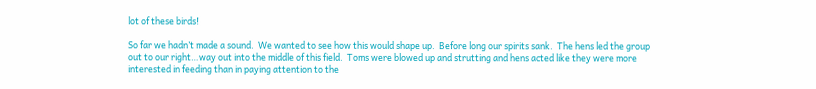lot of these birds!

So far we hadn’t made a sound.  We wanted to see how this would shape up.  Before long our spirits sank.  The hens led the group out to our right…way out into the middle of this field.  Toms were blowed up and strutting and hens acted like they were more interested in feeding than in paying attention to the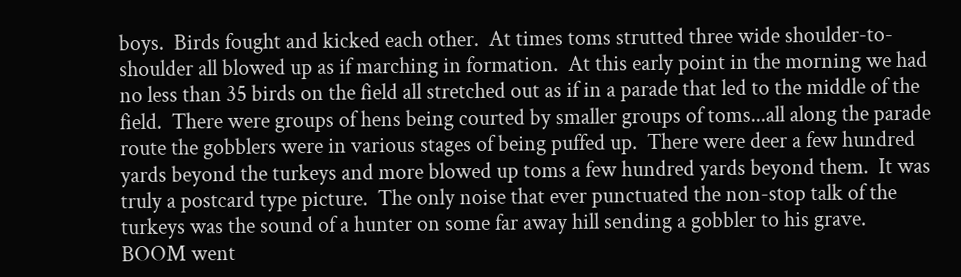boys.  Birds fought and kicked each other.  At times toms strutted three wide shoulder-to-shoulder all blowed up as if marching in formation.  At this early point in the morning we had no less than 35 birds on the field all stretched out as if in a parade that led to the middle of the field.  There were groups of hens being courted by smaller groups of toms...all along the parade route the gobblers were in various stages of being puffed up.  There were deer a few hundred yards beyond the turkeys and more blowed up toms a few hundred yards beyond them.  It was truly a postcard type picture.  The only noise that ever punctuated the non-stop talk of the turkeys was the sound of a hunter on some far away hill sending a gobbler to his grave.  BOOM went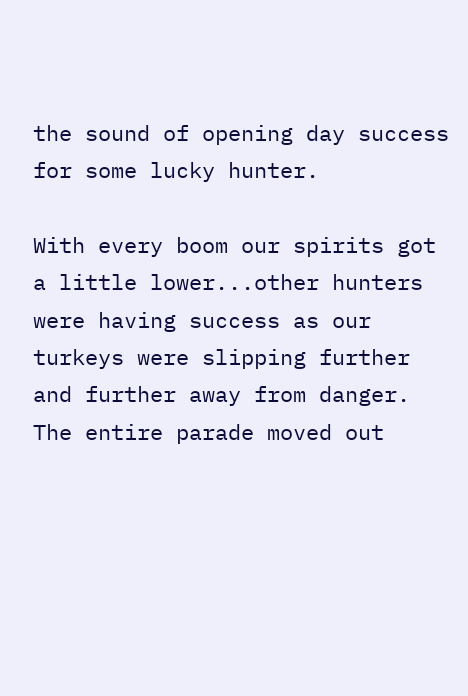the sound of opening day success for some lucky hunter.

With every boom our spirits got a little lower...other hunters were having success as our turkeys were slipping further and further away from danger.  The entire parade moved out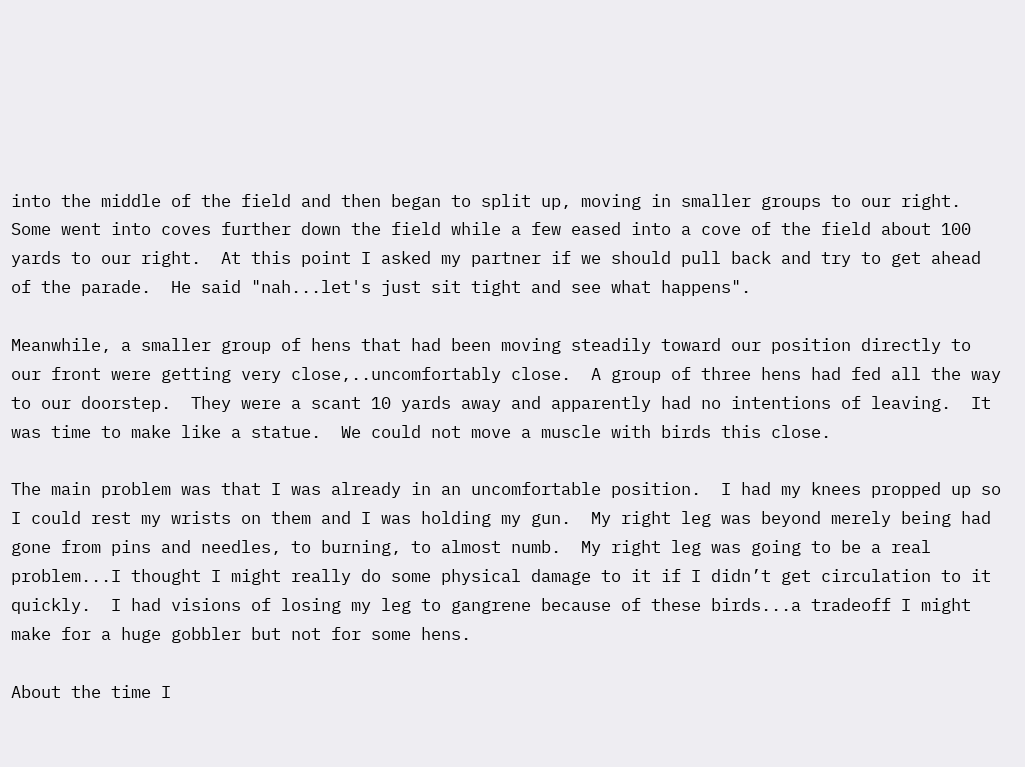into the middle of the field and then began to split up, moving in smaller groups to our right.  Some went into coves further down the field while a few eased into a cove of the field about 100 yards to our right.  At this point I asked my partner if we should pull back and try to get ahead of the parade.  He said "nah...let's just sit tight and see what happens".

Meanwhile, a smaller group of hens that had been moving steadily toward our position directly to our front were getting very close,..uncomfortably close.  A group of three hens had fed all the way to our doorstep.  They were a scant 10 yards away and apparently had no intentions of leaving.  It was time to make like a statue.  We could not move a muscle with birds this close.

The main problem was that I was already in an uncomfortable position.  I had my knees propped up so I could rest my wrists on them and I was holding my gun.  My right leg was beyond merely being had gone from pins and needles, to burning, to almost numb.  My right leg was going to be a real problem...I thought I might really do some physical damage to it if I didn’t get circulation to it quickly.  I had visions of losing my leg to gangrene because of these birds...a tradeoff I might make for a huge gobbler but not for some hens.

About the time I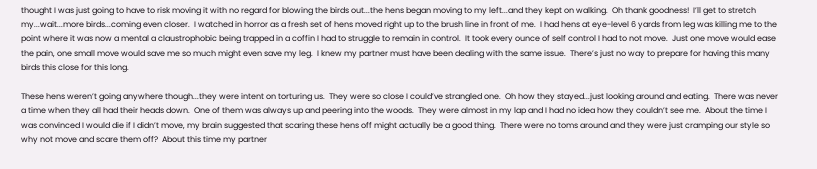thought I was just going to have to risk moving it with no regard for blowing the birds out...the hens began moving to my left...and they kept on walking.  Oh thank goodness!  I’ll get to stretch my...wait...more birds...coming even closer.  I watched in horror as a fresh set of hens moved right up to the brush line in front of me.  I had hens at eye-level 6 yards from leg was killing me to the point where it was now a mental a claustrophobic being trapped in a coffin I had to struggle to remain in control.  It took every ounce of self control I had to not move.  Just one move would ease the pain, one small move would save me so much might even save my leg.  I knew my partner must have been dealing with the same issue.  There’s just no way to prepare for having this many birds this close for this long.

These hens weren’t going anywhere though...they were intent on torturing us.  They were so close I could’ve strangled one.  Oh how they stayed...just looking around and eating.  There was never a time when they all had their heads down.  One of them was always up and peering into the woods.  They were almost in my lap and I had no idea how they couldn’t see me.  About the time I was convinced I would die if I didn’t move, my brain suggested that scaring these hens off might actually be a good thing.  There were no toms around and they were just cramping our style so why not move and scare them off?  About this time my partner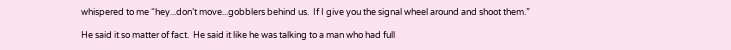whispered to me “hey...don’t move...gobblers behind us.  If I give you the signal wheel around and shoot them.”

He said it so matter of fact.  He said it like he was talking to a man who had full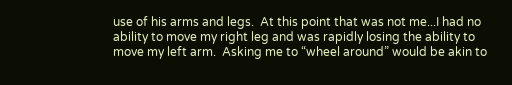use of his arms and legs.  At this point that was not me...I had no ability to move my right leg and was rapidly losing the ability to move my left arm.  Asking me to “wheel around” would be akin to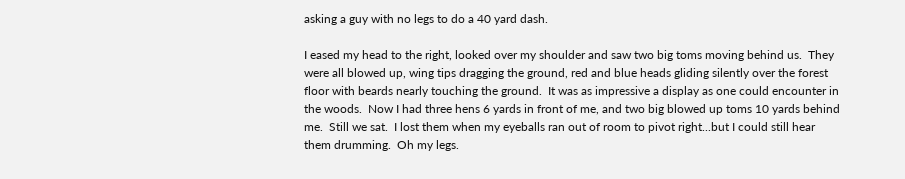asking a guy with no legs to do a 40 yard dash.

I eased my head to the right, looked over my shoulder and saw two big toms moving behind us.  They were all blowed up, wing tips dragging the ground, red and blue heads gliding silently over the forest floor with beards nearly touching the ground.  It was as impressive a display as one could encounter in the woods.  Now I had three hens 6 yards in front of me, and two big blowed up toms 10 yards behind me.  Still we sat.  I lost them when my eyeballs ran out of room to pivot right...but I could still hear them drumming.  Oh my legs.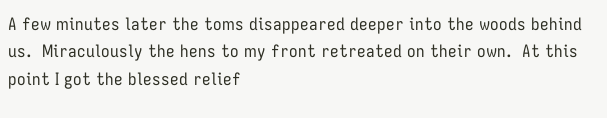A few minutes later the toms disappeared deeper into the woods behind us.  Miraculously the hens to my front retreated on their own.  At this point I got the blessed relief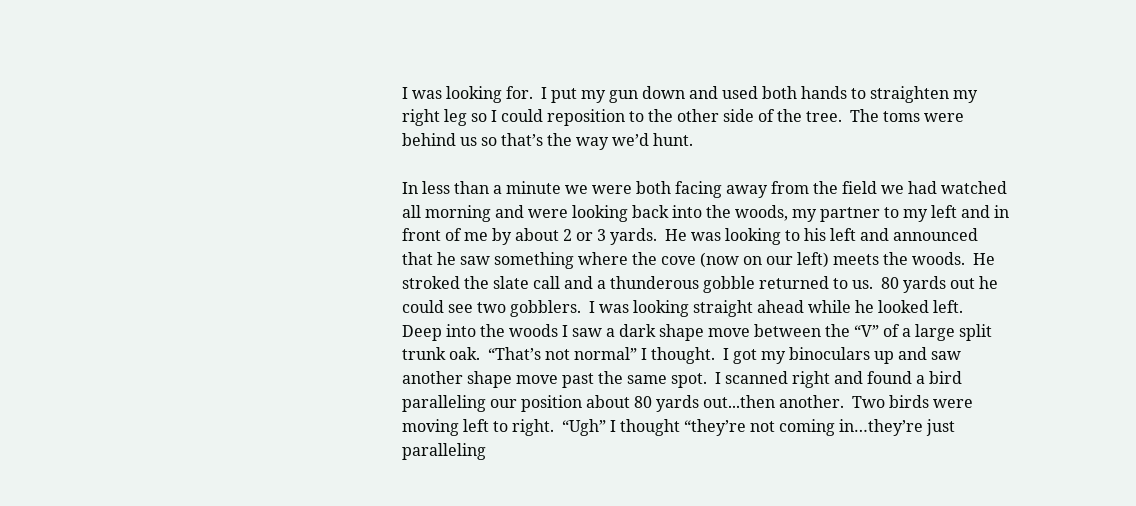I was looking for.  I put my gun down and used both hands to straighten my right leg so I could reposition to the other side of the tree.  The toms were behind us so that’s the way we’d hunt.

In less than a minute we were both facing away from the field we had watched all morning and were looking back into the woods, my partner to my left and in front of me by about 2 or 3 yards.  He was looking to his left and announced that he saw something where the cove (now on our left) meets the woods.  He stroked the slate call and a thunderous gobble returned to us.  80 yards out he could see two gobblers.  I was looking straight ahead while he looked left.  Deep into the woods I saw a dark shape move between the “V” of a large split trunk oak.  “That’s not normal” I thought.  I got my binoculars up and saw another shape move past the same spot.  I scanned right and found a bird paralleling our position about 80 yards out...then another.  Two birds were moving left to right.  “Ugh” I thought “they’re not coming in…they’re just paralleling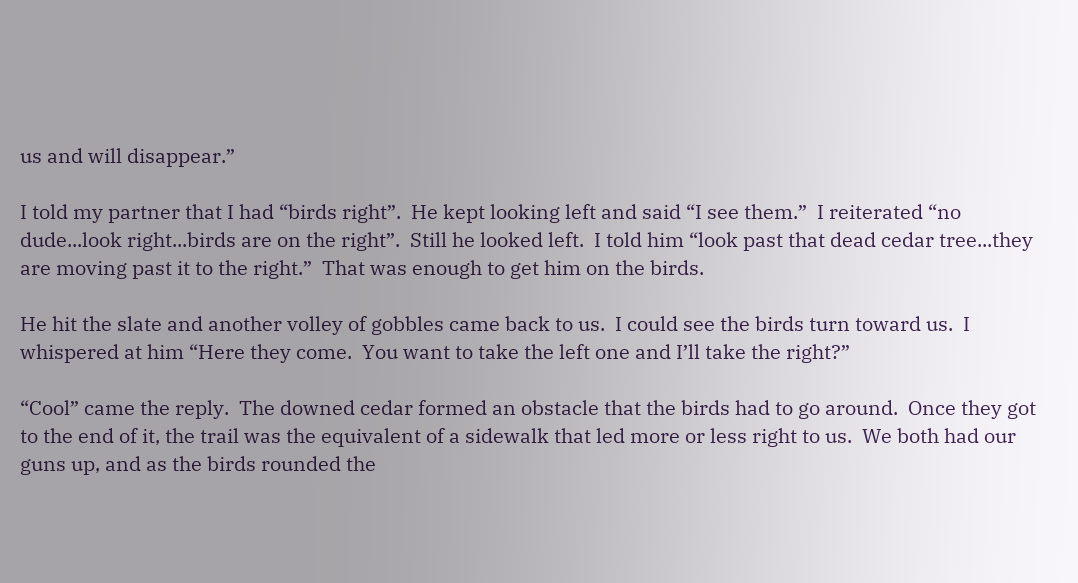us and will disappear.”

I told my partner that I had “birds right”.  He kept looking left and said “I see them.”  I reiterated “no dude...look right...birds are on the right”.  Still he looked left.  I told him “look past that dead cedar tree...they are moving past it to the right.”  That was enough to get him on the birds.

He hit the slate and another volley of gobbles came back to us.  I could see the birds turn toward us.  I whispered at him “Here they come.  You want to take the left one and I’ll take the right?”

“Cool” came the reply.  The downed cedar formed an obstacle that the birds had to go around.  Once they got to the end of it, the trail was the equivalent of a sidewalk that led more or less right to us.  We both had our guns up, and as the birds rounded the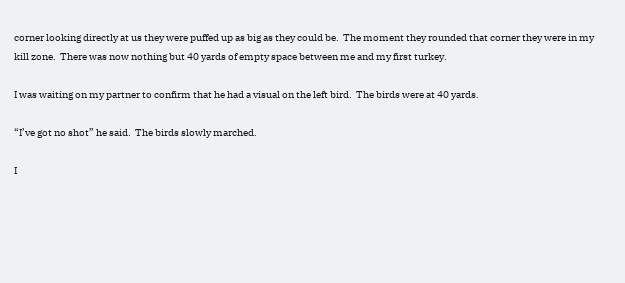corner looking directly at us they were puffed up as big as they could be.  The moment they rounded that corner they were in my kill zone.  There was now nothing but 40 yards of empty space between me and my first turkey.

I was waiting on my partner to confirm that he had a visual on the left bird.  The birds were at 40 yards.

“I’ve got no shot” he said.  The birds slowly marched.

I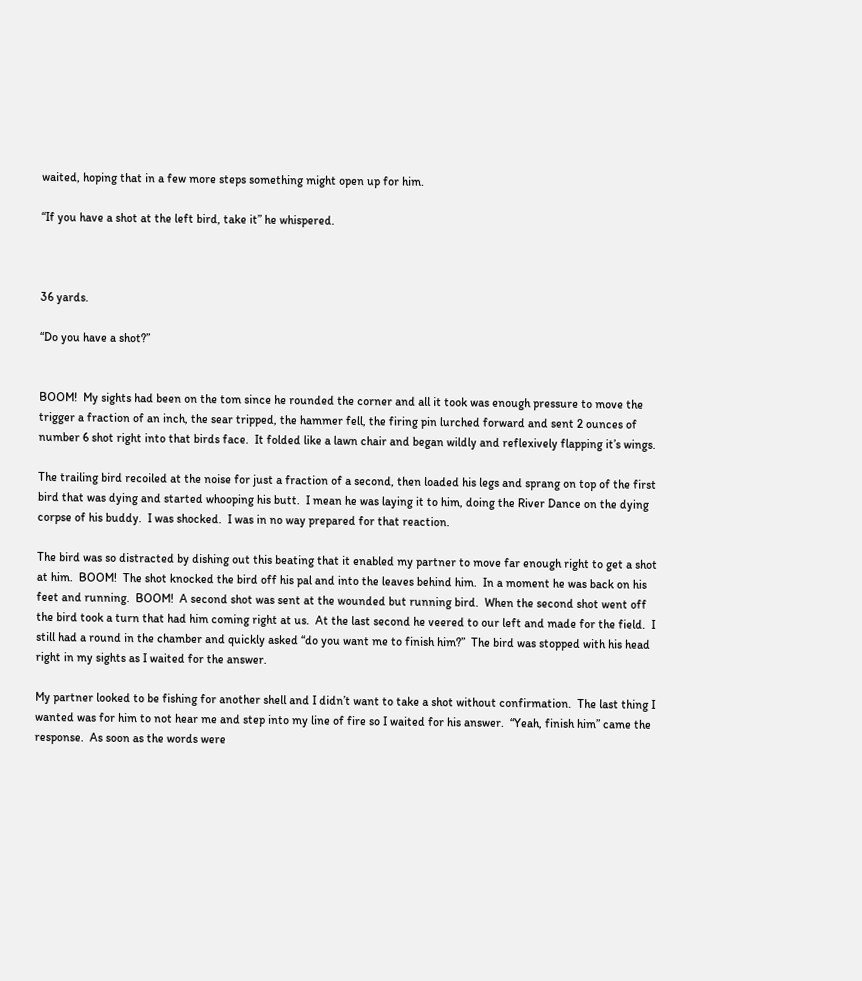waited, hoping that in a few more steps something might open up for him.

“If you have a shot at the left bird, take it” he whispered.



36 yards.

“Do you have a shot?”


BOOM!  My sights had been on the tom since he rounded the corner and all it took was enough pressure to move the trigger a fraction of an inch, the sear tripped, the hammer fell, the firing pin lurched forward and sent 2 ounces of number 6 shot right into that birds face.  It folded like a lawn chair and began wildly and reflexively flapping it’s wings.

The trailing bird recoiled at the noise for just a fraction of a second, then loaded his legs and sprang on top of the first bird that was dying and started whooping his butt.  I mean he was laying it to him, doing the River Dance on the dying corpse of his buddy.  I was shocked.  I was in no way prepared for that reaction.

The bird was so distracted by dishing out this beating that it enabled my partner to move far enough right to get a shot at him.  BOOM!  The shot knocked the bird off his pal and into the leaves behind him.  In a moment he was back on his feet and running.  BOOM!  A second shot was sent at the wounded but running bird.  When the second shot went off the bird took a turn that had him coming right at us.  At the last second he veered to our left and made for the field.  I still had a round in the chamber and quickly asked “do you want me to finish him?”  The bird was stopped with his head right in my sights as I waited for the answer.

My partner looked to be fishing for another shell and I didn’t want to take a shot without confirmation.  The last thing I wanted was for him to not hear me and step into my line of fire so I waited for his answer.  “Yeah, finish him” came the response.  As soon as the words were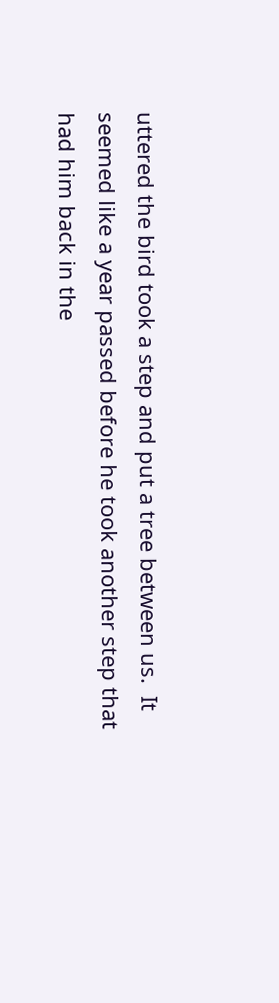uttered the bird took a step and put a tree between us.  It seemed like a year passed before he took another step that had him back in the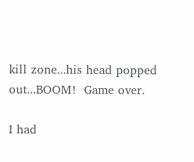kill zone...his head popped out...BOOM!  Game over.

I had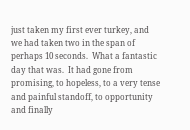just taken my first ever turkey, and we had taken two in the span of perhaps 10 seconds.  What a fantastic day that was.  It had gone from promising, to hopeless, to a very tense and painful standoff, to opportunity and finally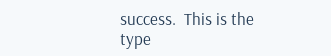success.  This is the type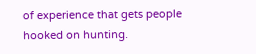of experience that gets people hooked on hunting.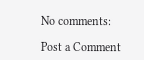No comments:

Post a Comment